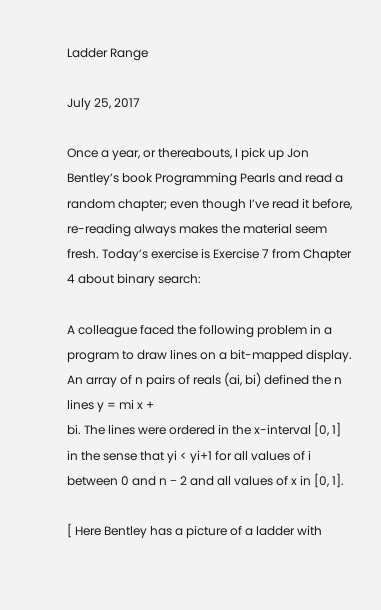Ladder Range

July 25, 2017

Once a year, or thereabouts, I pick up Jon Bentley’s book Programming Pearls and read a random chapter; even though I’ve read it before, re-reading always makes the material seem fresh. Today’s exercise is Exercise 7 from Chapter 4 about binary search:

A colleague faced the following problem in a program to draw lines on a bit-mapped display. An array of n pairs of reals (ai, bi) defined the n lines y = mi x +
bi. The lines were ordered in the x-interval [0, 1] in the sense that yi < yi+1 for all values of i between 0 and n − 2 and all values of x in [0, 1].

[ Here Bentley has a picture of a ladder with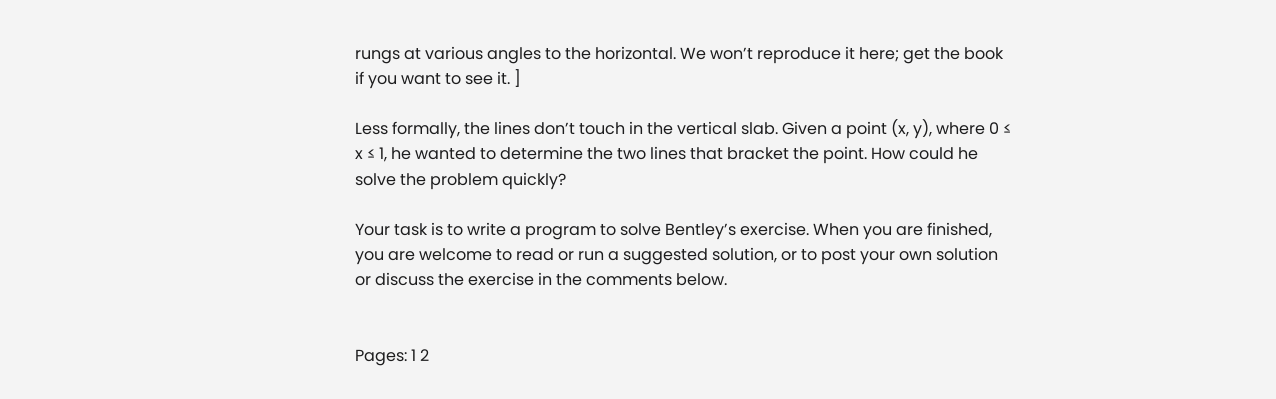rungs at various angles to the horizontal. We won’t reproduce it here; get the book if you want to see it. ]

Less formally, the lines don’t touch in the vertical slab. Given a point (x, y), where 0 ≤ x ≤ 1, he wanted to determine the two lines that bracket the point. How could he solve the problem quickly?

Your task is to write a program to solve Bentley’s exercise. When you are finished, you are welcome to read or run a suggested solution, or to post your own solution or discuss the exercise in the comments below.


Pages: 1 2